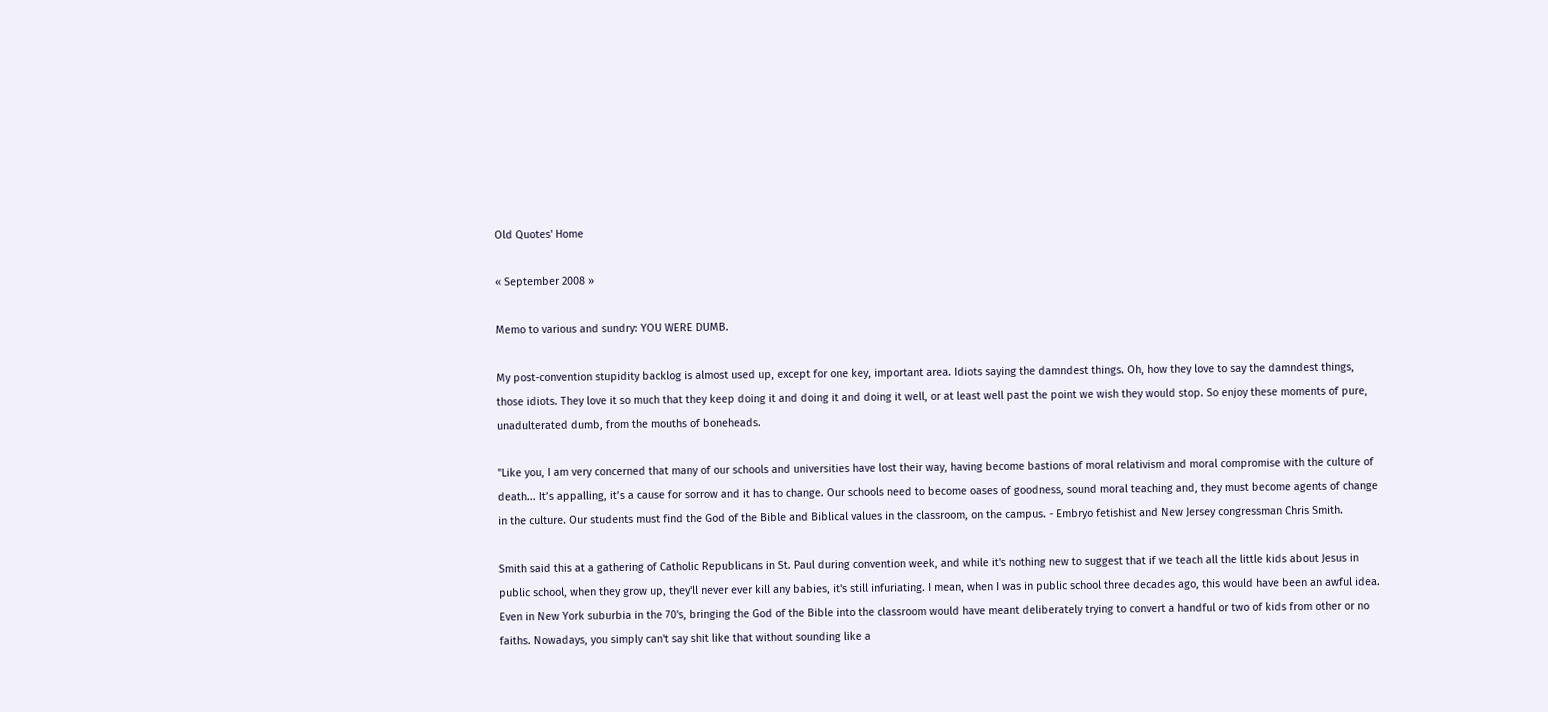Old Quotes' Home

« September 2008 »

Memo to various and sundry: YOU WERE DUMB.

My post-convention stupidity backlog is almost used up, except for one key, important area. Idiots saying the damndest things. Oh, how they love to say the damndest things, those idiots. They love it so much that they keep doing it and doing it and doing it well, or at least well past the point we wish they would stop. So enjoy these moments of pure, unadulterated dumb, from the mouths of boneheads.

"Like you, I am very concerned that many of our schools and universities have lost their way, having become bastions of moral relativism and moral compromise with the culture of death... It’s appalling, it’s a cause for sorrow and it has to change. Our schools need to become oases of goodness, sound moral teaching and, they must become agents of change in the culture. Our students must find the God of the Bible and Biblical values in the classroom, on the campus. - Embryo fetishist and New Jersey congressman Chris Smith.

Smith said this at a gathering of Catholic Republicans in St. Paul during convention week, and while it's nothing new to suggest that if we teach all the little kids about Jesus in public school, when they grow up, they'll never ever kill any babies, it's still infuriating. I mean, when I was in public school three decades ago, this would have been an awful idea. Even in New York suburbia in the 70's, bringing the God of the Bible into the classroom would have meant deliberately trying to convert a handful or two of kids from other or no faiths. Nowadays, you simply can't say shit like that without sounding like a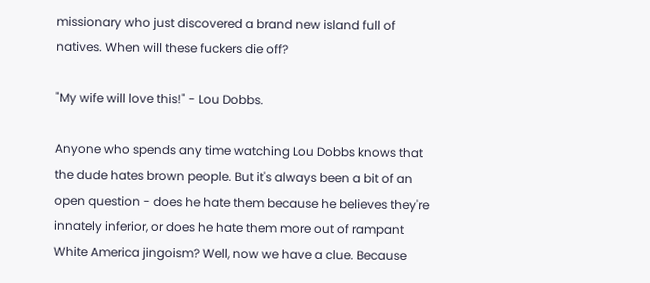missionary who just discovered a brand new island full of natives. When will these fuckers die off?

"My wife will love this!" - Lou Dobbs.

Anyone who spends any time watching Lou Dobbs knows that the dude hates brown people. But it's always been a bit of an open question - does he hate them because he believes they're innately inferior, or does he hate them more out of rampant White America jingoism? Well, now we have a clue. Because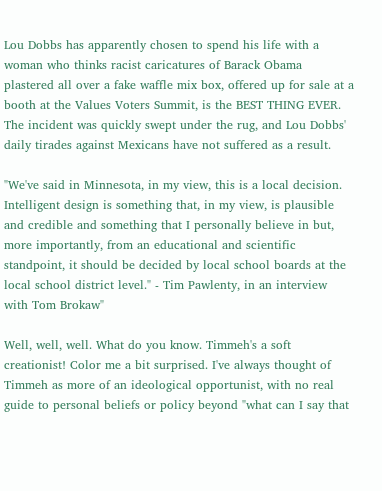Lou Dobbs has apparently chosen to spend his life with a woman who thinks racist caricatures of Barack Obama plastered all over a fake waffle mix box, offered up for sale at a booth at the Values Voters Summit, is the BEST THING EVER. The incident was quickly swept under the rug, and Lou Dobbs' daily tirades against Mexicans have not suffered as a result.

"We've said in Minnesota, in my view, this is a local decision. Intelligent design is something that, in my view, is plausible and credible and something that I personally believe in but, more importantly, from an educational and scientific standpoint, it should be decided by local school boards at the local school district level." - Tim Pawlenty, in an interview with Tom Brokaw"

Well, well, well. What do you know. Timmeh's a soft creationist! Color me a bit surprised. I've always thought of Timmeh as more of an ideological opportunist, with no real guide to personal beliefs or policy beyond "what can I say that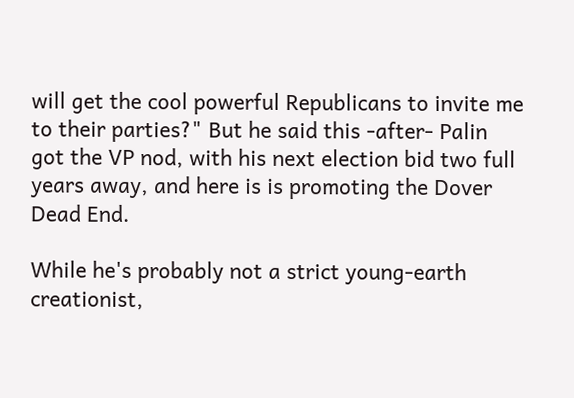will get the cool powerful Republicans to invite me to their parties?" But he said this -after- Palin got the VP nod, with his next election bid two full years away, and here is is promoting the Dover Dead End.

While he's probably not a strict young-earth creationist,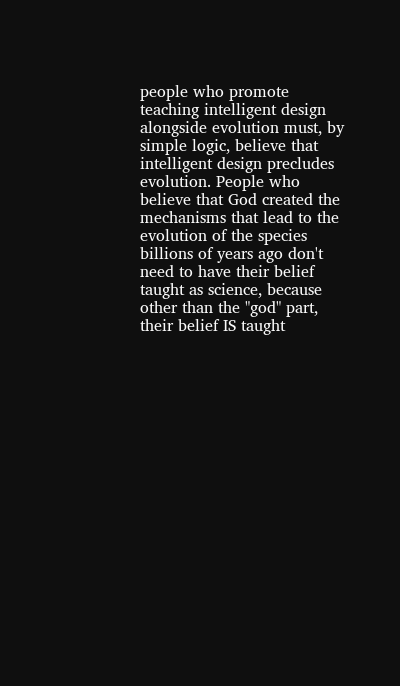people who promote teaching intelligent design alongside evolution must, by simple logic, believe that intelligent design precludes evolution. People who believe that God created the mechanisms that lead to the evolution of the species billions of years ago don't need to have their belief taught as science, because other than the "god" part, their belief IS taught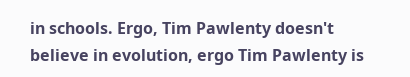in schools. Ergo, Tim Pawlenty doesn't believe in evolution, ergo Tim Pawlenty is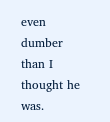even dumber than I thought he was.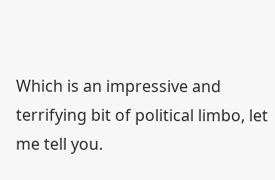Which is an impressive and terrifying bit of political limbo, let me tell you.